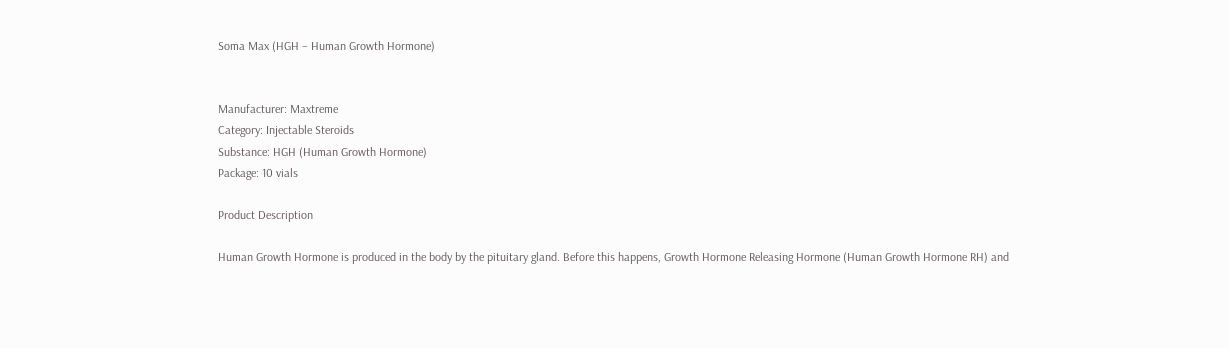Soma Max (HGH – Human Growth Hormone)


Manufacturer: Maxtreme
Category: Injectable Steroids
Substance: HGH (Human Growth Hormone)
Package: 10 vials

Product Description

Human Growth Hormone is produced in the body by the pituitary gland. Before this happens, Growth Hormone Releasing Hormone (Human Growth Hormone RH) and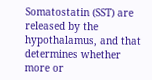Somatostatin (SST) are released by the hypothalamus, and that determines whether more or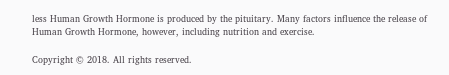less Human Growth Hormone is produced by the pituitary. Many factors influence the release of Human Growth Hormone, however, including nutrition and exercise.

Copyright © 2018. All rights reserved.